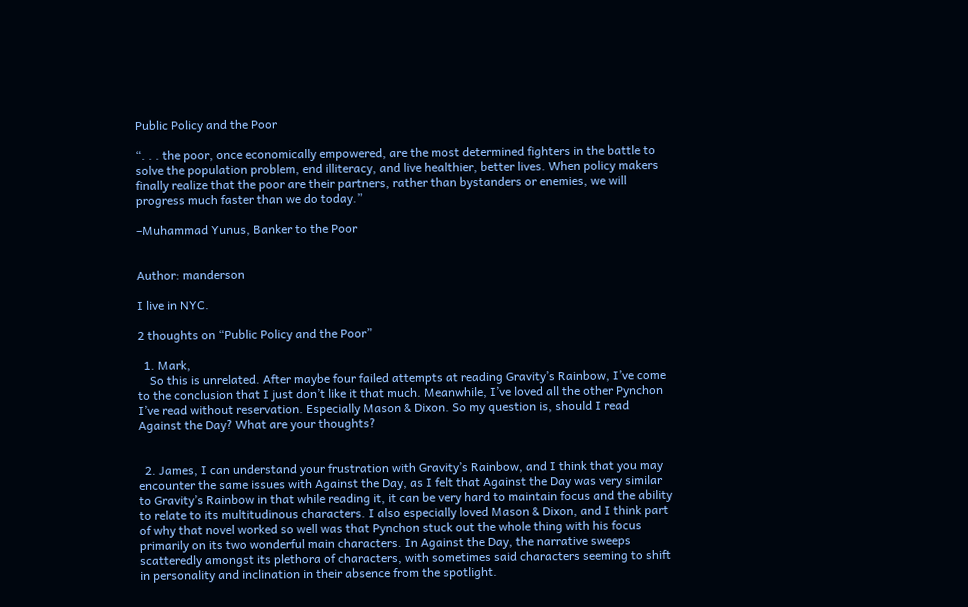Public Policy and the Poor

“. . . the poor, once economically empowered, are the most determined fighters in the battle to solve the population problem, end illiteracy, and live healthier, better lives. When policy makers finally realize that the poor are their partners, rather than bystanders or enemies, we will progress much faster than we do today.”

–Muhammad Yunus, Banker to the Poor


Author: manderson

I live in NYC.

2 thoughts on “Public Policy and the Poor”

  1. Mark,
    So this is unrelated. After maybe four failed attempts at reading Gravity’s Rainbow, I’ve come to the conclusion that I just don’t like it that much. Meanwhile, I’ve loved all the other Pynchon I’ve read without reservation. Especially Mason & Dixon. So my question is, should I read Against the Day? What are your thoughts?


  2. James, I can understand your frustration with Gravity’s Rainbow, and I think that you may encounter the same issues with Against the Day, as I felt that Against the Day was very similar to Gravity’s Rainbow in that while reading it, it can be very hard to maintain focus and the ability to relate to its multitudinous characters. I also especially loved Mason & Dixon, and I think part of why that novel worked so well was that Pynchon stuck out the whole thing with his focus primarily on its two wonderful main characters. In Against the Day, the narrative sweeps scatteredly amongst its plethora of characters, with sometimes said characters seeming to shift in personality and inclination in their absence from the spotlight.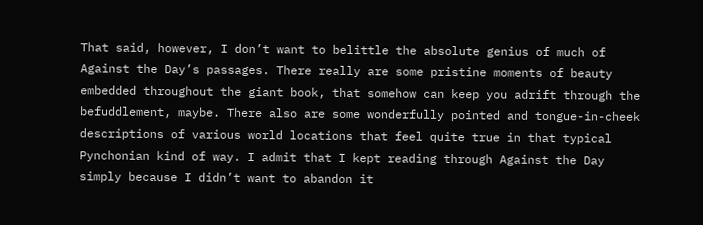That said, however, I don’t want to belittle the absolute genius of much of Against the Day’s passages. There really are some pristine moments of beauty embedded throughout the giant book, that somehow can keep you adrift through the befuddlement, maybe. There also are some wonderfully pointed and tongue-in-cheek descriptions of various world locations that feel quite true in that typical Pynchonian kind of way. I admit that I kept reading through Against the Day simply because I didn’t want to abandon it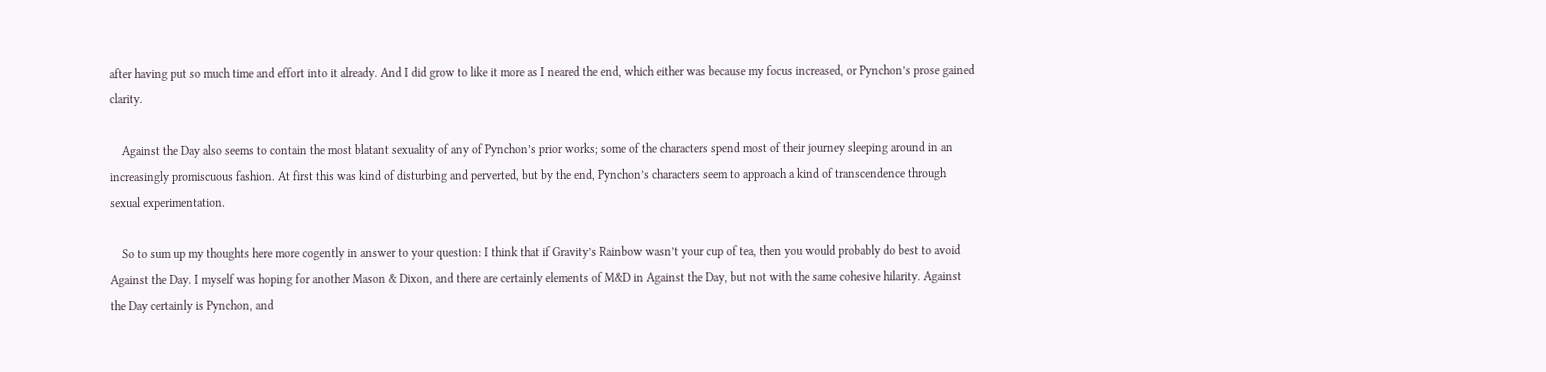after having put so much time and effort into it already. And I did grow to like it more as I neared the end, which either was because my focus increased, or Pynchon’s prose gained clarity.

    Against the Day also seems to contain the most blatant sexuality of any of Pynchon’s prior works; some of the characters spend most of their journey sleeping around in an increasingly promiscuous fashion. At first this was kind of disturbing and perverted, but by the end, Pynchon’s characters seem to approach a kind of transcendence through sexual experimentation.

    So to sum up my thoughts here more cogently in answer to your question: I think that if Gravity’s Rainbow wasn’t your cup of tea, then you would probably do best to avoid Against the Day. I myself was hoping for another Mason & Dixon, and there are certainly elements of M&D in Against the Day, but not with the same cohesive hilarity. Against the Day certainly is Pynchon, and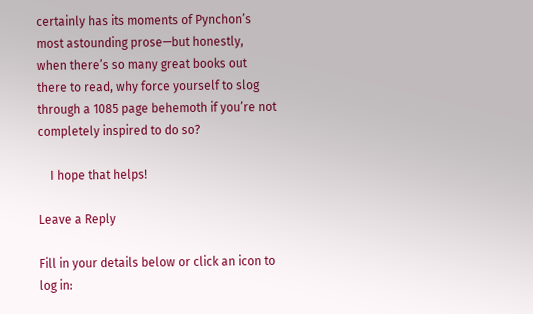certainly has its moments of Pynchon’s most astounding prose—but honestly, when there’s so many great books out there to read, why force yourself to slog through a 1085 page behemoth if you’re not completely inspired to do so?

    I hope that helps!

Leave a Reply

Fill in your details below or click an icon to log in: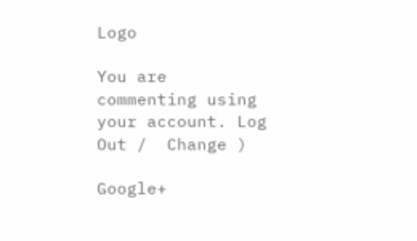Logo

You are commenting using your account. Log Out /  Change )

Google+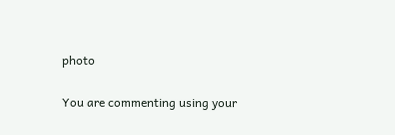photo

You are commenting using your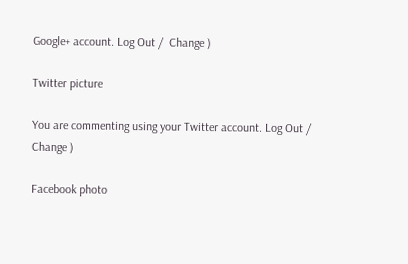Google+ account. Log Out /  Change )

Twitter picture

You are commenting using your Twitter account. Log Out /  Change )

Facebook photo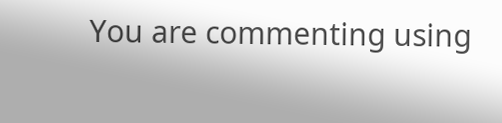You are commenting using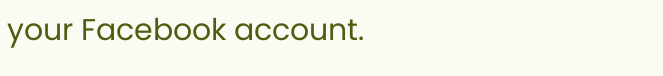your Facebook account.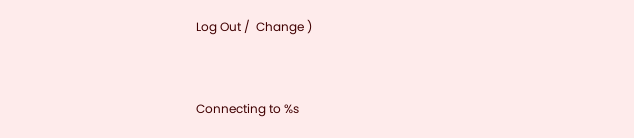Log Out /  Change )


Connecting to %s